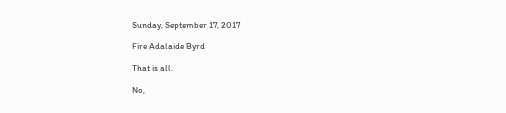Sunday, September 17, 2017

Fire Adalaide Byrd

That is all.

No,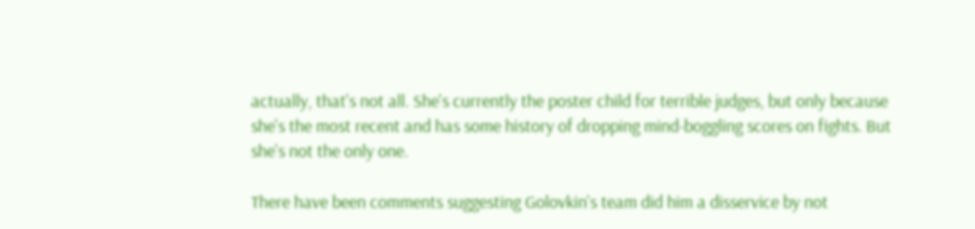actually, that's not all. She's currently the poster child for terrible judges, but only because she's the most recent and has some history of dropping mind-boggling scores on fights. But she's not the only one.

There have been comments suggesting Golovkin's team did him a disservice by not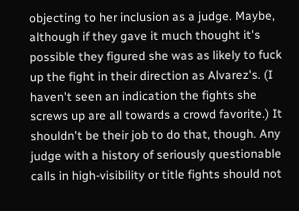objecting to her inclusion as a judge. Maybe, although if they gave it much thought it's possible they figured she was as likely to fuck up the fight in their direction as Alvarez's. (I haven't seen an indication the fights she screws up are all towards a crowd favorite.) It shouldn't be their job to do that, though. Any judge with a history of seriously questionable calls in high-visibility or title fights should not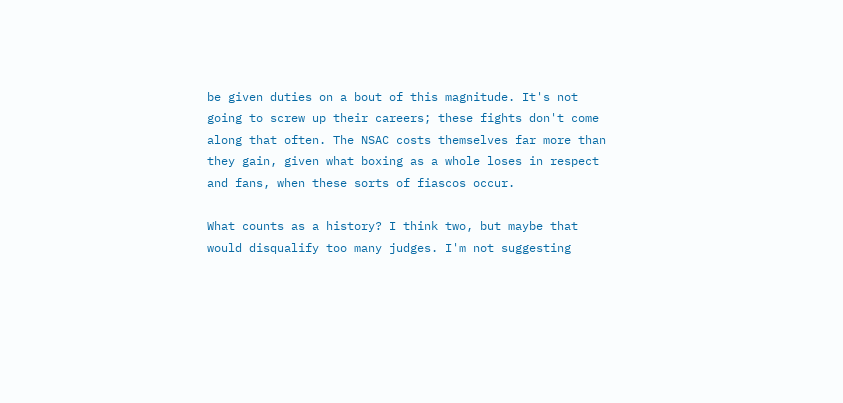be given duties on a bout of this magnitude. It's not going to screw up their careers; these fights don't come along that often. The NSAC costs themselves far more than they gain, given what boxing as a whole loses in respect and fans, when these sorts of fiascos occur.

What counts as a history? I think two, but maybe that would disqualify too many judges. I'm not suggesting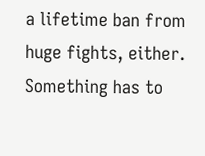a lifetime ban from huge fights, either. Something has to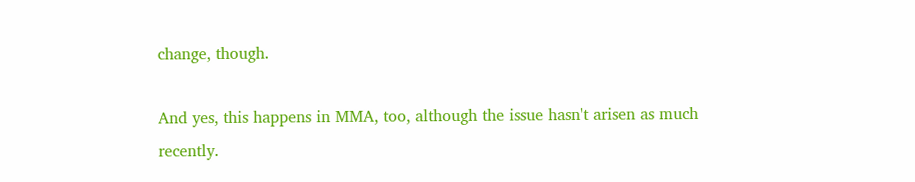change, though.

And yes, this happens in MMA, too, although the issue hasn't arisen as much recently.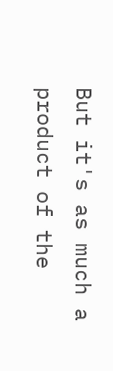But it's as much a product of the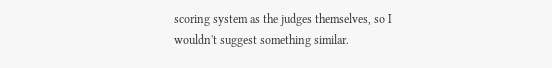scoring system as the judges themselves, so I wouldn't suggest something similar.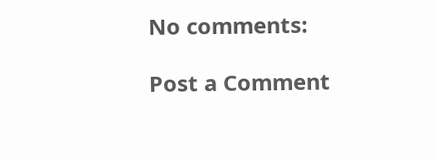No comments:

Post a Comment